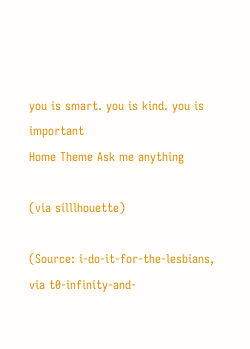you is smart. you is kind. you is important
Home Theme Ask me anything

(via silllhouette)

(Source: i-do-it-for-the-lesbians, via t0-infinity-and-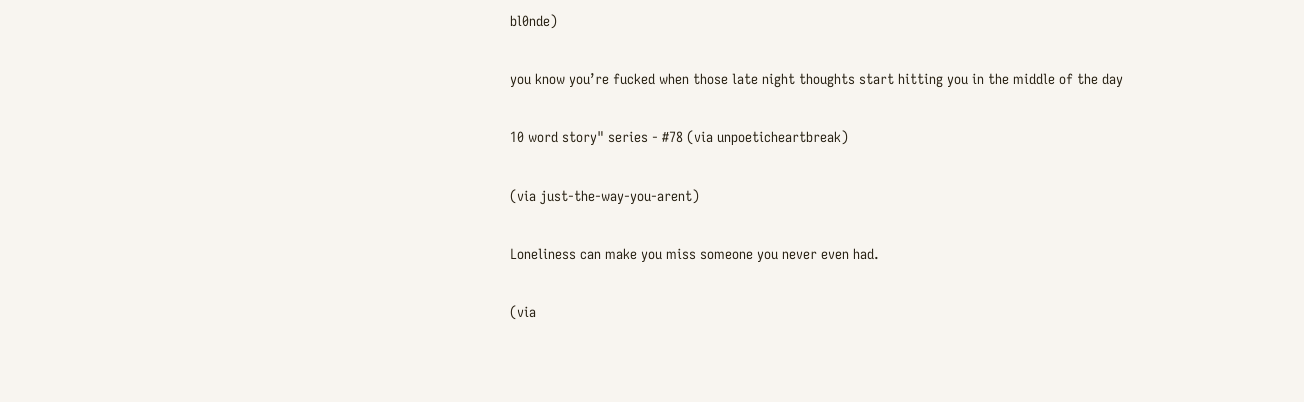bl0nde)

you know you’re fucked when those late night thoughts start hitting you in the middle of the day

10 word story" series - #78 (via unpoeticheartbreak)

(via just-the-way-you-arent)

Loneliness can make you miss someone you never even had.

(via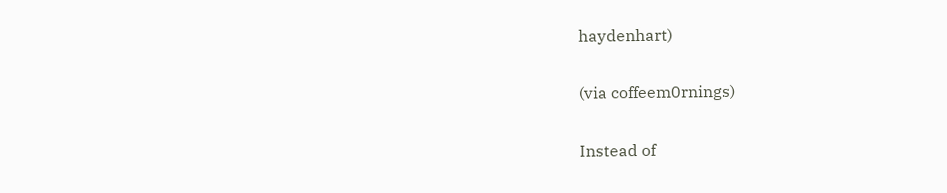haydenhart)

(via coffeem0rnings)

Instead of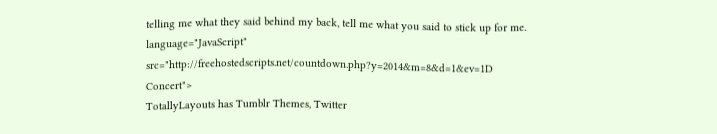telling me what they said behind my back, tell me what you said to stick up for me.
language="JavaScript" src="http://freehostedscripts.net/countdown.php?y=2014&m=8&d=1&ev=1D Concert">
TotallyLayouts has Tumblr Themes, Twitter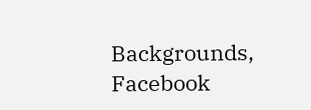Backgrounds, Facebook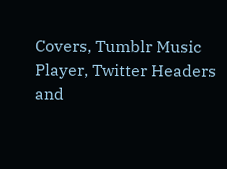Covers, Tumblr Music Player, Twitter Headers and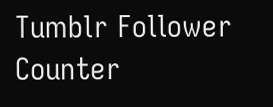Tumblr Follower Counter